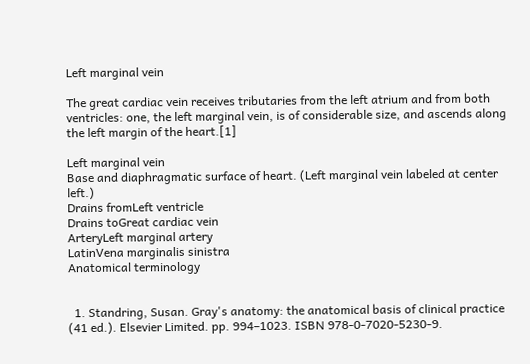Left marginal vein

The great cardiac vein receives tributaries from the left atrium and from both ventricles: one, the left marginal vein, is of considerable size, and ascends along the left margin of the heart.[1]

Left marginal vein
Base and diaphragmatic surface of heart. (Left marginal vein labeled at center left.)
Drains fromLeft ventricle
Drains toGreat cardiac vein
ArteryLeft marginal artery
LatinVena marginalis sinistra
Anatomical terminology


  1. Standring, Susan. Gray's anatomy: the anatomical basis of clinical practice (41 ed.). Elsevier Limited. pp. 994–1023. ISBN 978-0-7020-5230-9.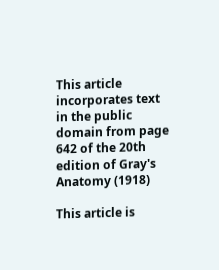This article incorporates text in the public domain from page 642 of the 20th edition of Gray's Anatomy (1918)

This article is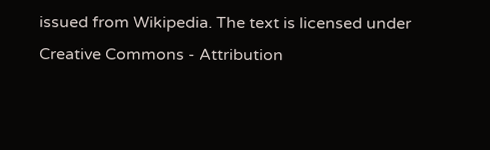issued from Wikipedia. The text is licensed under Creative Commons - Attribution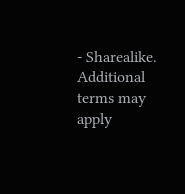- Sharealike. Additional terms may apply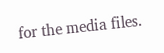for the media files.